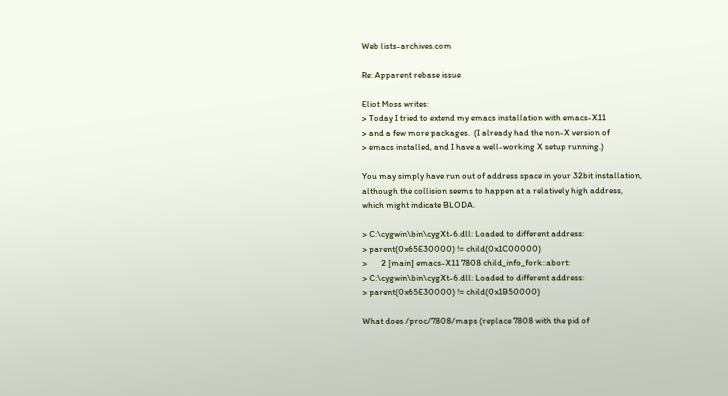Web lists-archives.com

Re: Apparent rebase issue

Eliot Moss writes:
> Today I tried to extend my emacs installation with emacs-X11
> and a few more packages.  (I already had the non-X version of
> emacs installed, and I have a well-working X setup running.)

You may simply have run out of address space in your 32bit installation,
although the collision seems to happen at a relatively high address,
which might indicate BLODA.

> C:\cygwin\bin\cygXt-6.dll: Loaded to different address:
> parent(0x65E30000) != child(0x1C00000)
>       2 [main] emacs-X11 7808 child_info_fork::abort:
> C:\cygwin\bin\cygXt-6.dll: Loaded to different address:
> parent(0x65E30000) != child(0x1B50000)

What does /proc/7808/maps (replace 7808 with the pid of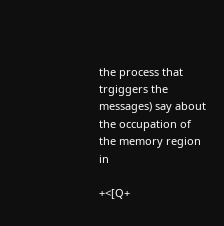the process that
trgiggers the messages) say about the occupation of the memory region in

+<[Q+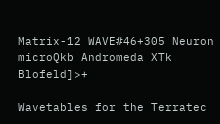Matrix-12 WAVE#46+305 Neuron microQkb Andromeda XTk Blofeld]>+

Wavetables for the Terratec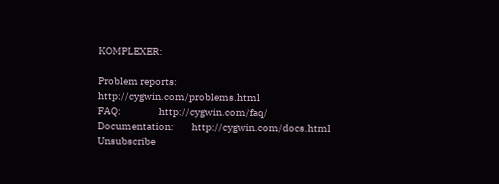KOMPLEXER:

Problem reports:       http://cygwin.com/problems.html
FAQ:                   http://cygwin.com/faq/
Documentation:         http://cygwin.com/docs.html
Unsubscribe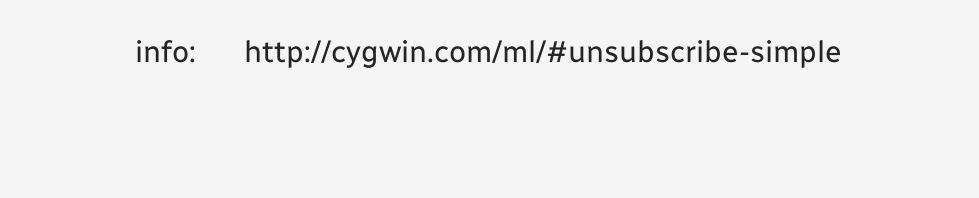info:      http://cygwin.com/ml/#unsubscribe-simple